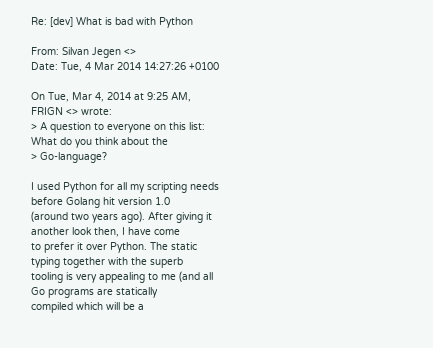Re: [dev] What is bad with Python

From: Silvan Jegen <>
Date: Tue, 4 Mar 2014 14:27:26 +0100

On Tue, Mar 4, 2014 at 9:25 AM, FRIGN <> wrote:
> A question to everyone on this list: What do you think about the
> Go-language?

I used Python for all my scripting needs before Golang hit version 1.0
(around two years ago). After giving it another look then, I have come
to prefer it over Python. The static typing together with the superb
tooling is very appealing to me (and all Go programs are statically
compiled which will be a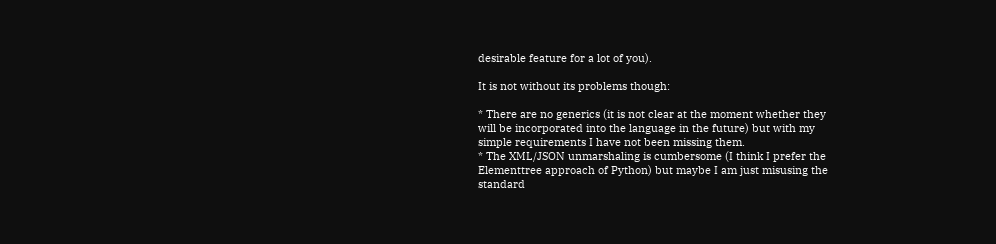desirable feature for a lot of you).

It is not without its problems though:

* There are no generics (it is not clear at the moment whether they
will be incorporated into the language in the future) but with my
simple requirements I have not been missing them.
* The XML/JSON unmarshaling is cumbersome (I think I prefer the
Elementtree approach of Python) but maybe I am just misusing the
standard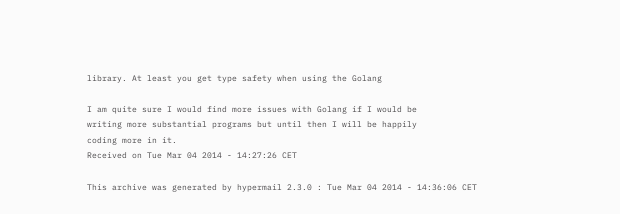library. At least you get type safety when using the Golang

I am quite sure I would find more issues with Golang if I would be
writing more substantial programs but until then I will be happily
coding more in it.
Received on Tue Mar 04 2014 - 14:27:26 CET

This archive was generated by hypermail 2.3.0 : Tue Mar 04 2014 - 14:36:06 CET